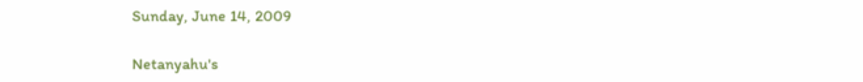Sunday, June 14, 2009

Netanyahu's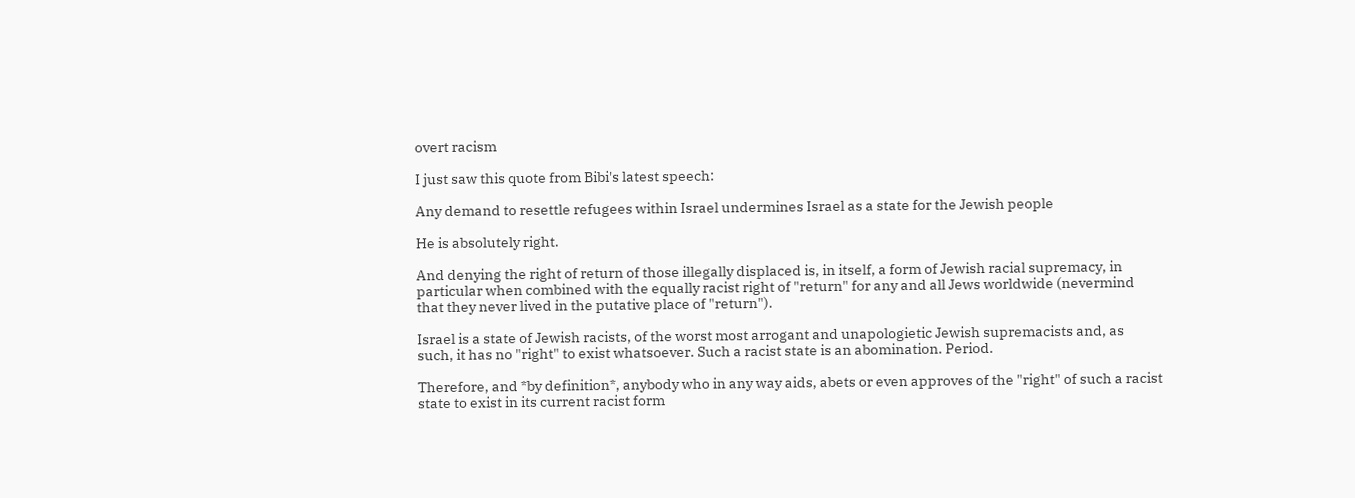overt racism

I just saw this quote from Bibi's latest speech:

Any demand to resettle refugees within Israel undermines Israel as a state for the Jewish people

He is absolutely right.

And denying the right of return of those illegally displaced is, in itself, a form of Jewish racial supremacy, in particular when combined with the equally racist right of "return" for any and all Jews worldwide (nevermind that they never lived in the putative place of "return").

Israel is a state of Jewish racists, of the worst most arrogant and unapologietic Jewish supremacists and, as such, it has no "right" to exist whatsoever. Such a racist state is an abomination. Period.

Therefore, and *by definition*, anybody who in any way aids, abets or even approves of the "right" of such a racist state to exist in its current racist form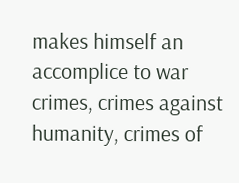makes himself an accomplice to war crimes, crimes against humanity, crimes of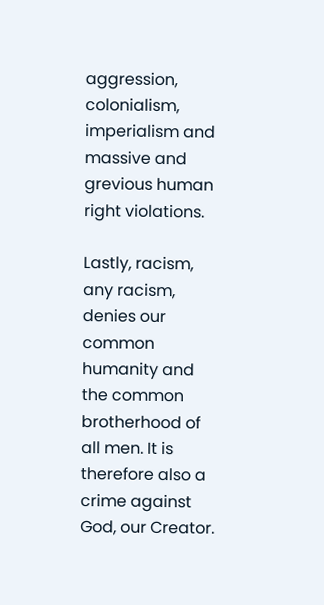aggression, colonialism, imperialism and massive and grevious human right violations.

Lastly, racism, any racism, denies our common humanity and the common brotherhood of all men. It is therefore also a crime against God, our Creator.